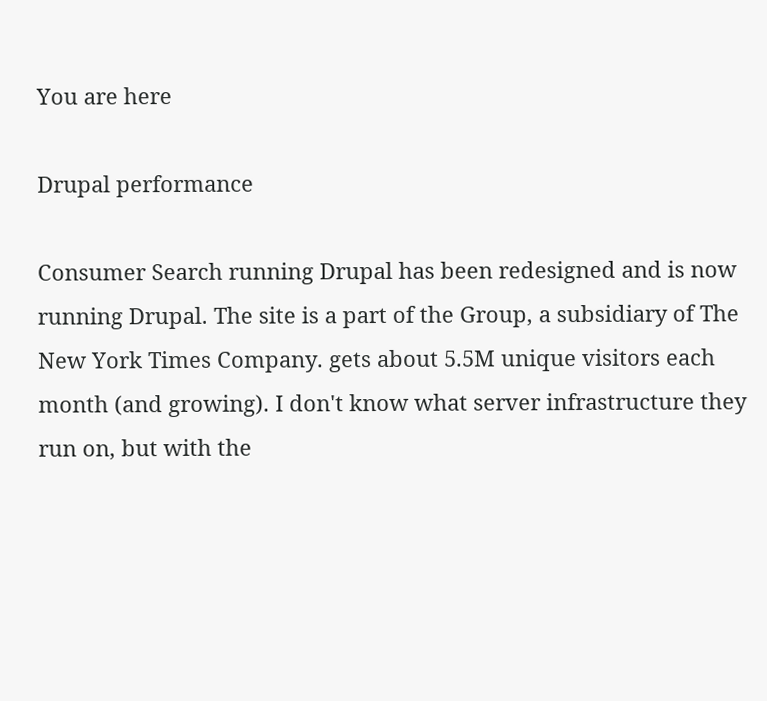You are here

Drupal performance

Consumer Search running Drupal has been redesigned and is now running Drupal. The site is a part of the Group, a subsidiary of The New York Times Company. gets about 5.5M unique visitors each month (and growing). I don't know what server infrastructure they run on, but with the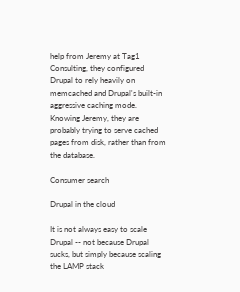help from Jeremy at Tag1 Consulting, they configured Drupal to rely heavily on memcached and Drupal's built-in aggressive caching mode. Knowing Jeremy, they are probably trying to serve cached pages from disk, rather than from the database.

Consumer search

Drupal in the cloud

It is not always easy to scale Drupal -- not because Drupal sucks, but simply because scaling the LAMP stack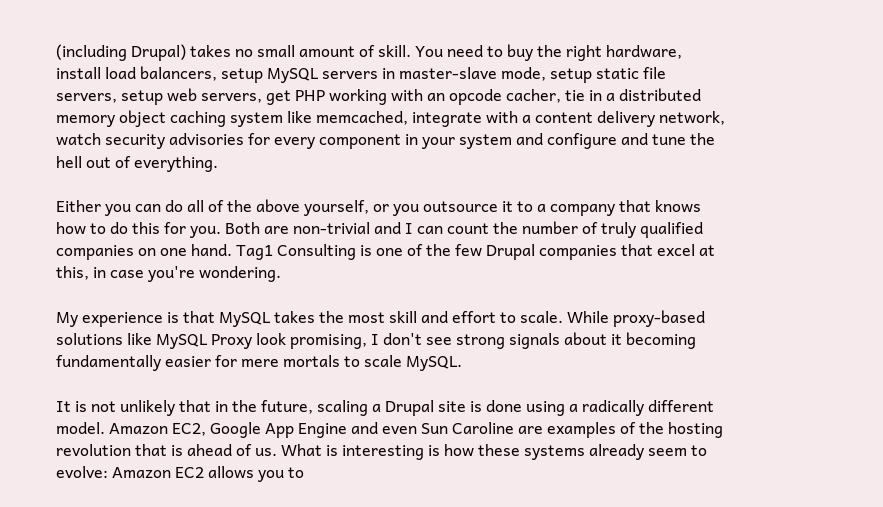(including Drupal) takes no small amount of skill. You need to buy the right hardware, install load balancers, setup MySQL servers in master-slave mode, setup static file servers, setup web servers, get PHP working with an opcode cacher, tie in a distributed memory object caching system like memcached, integrate with a content delivery network, watch security advisories for every component in your system and configure and tune the hell out of everything.

Either you can do all of the above yourself, or you outsource it to a company that knows how to do this for you. Both are non-trivial and I can count the number of truly qualified companies on one hand. Tag1 Consulting is one of the few Drupal companies that excel at this, in case you're wondering.

My experience is that MySQL takes the most skill and effort to scale. While proxy-based solutions like MySQL Proxy look promising, I don't see strong signals about it becoming fundamentally easier for mere mortals to scale MySQL.

It is not unlikely that in the future, scaling a Drupal site is done using a radically different model. Amazon EC2, Google App Engine and even Sun Caroline are examples of the hosting revolution that is ahead of us. What is interesting is how these systems already seem to evolve: Amazon EC2 allows you to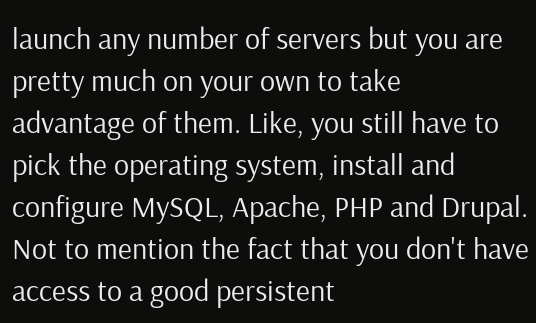launch any number of servers but you are pretty much on your own to take advantage of them. Like, you still have to pick the operating system, install and configure MySQL, Apache, PHP and Drupal. Not to mention the fact that you don't have access to a good persistent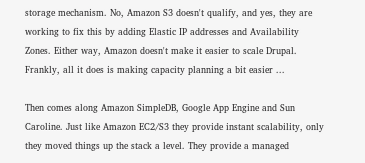storage mechanism. No, Amazon S3 doesn't qualify, and yes, they are working to fix this by adding Elastic IP addresses and Availability Zones. Either way, Amazon doesn't make it easier to scale Drupal. Frankly, all it does is making capacity planning a bit easier ...

Then comes along Amazon SimpleDB, Google App Engine and Sun Caroline. Just like Amazon EC2/S3 they provide instant scalability, only they moved things up the stack a level. They provide a managed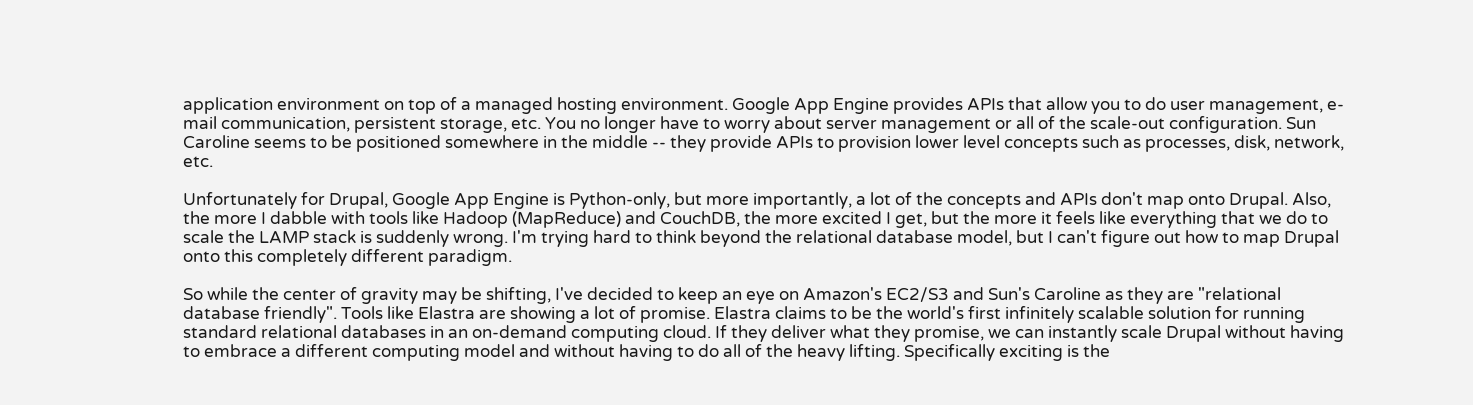application environment on top of a managed hosting environment. Google App Engine provides APIs that allow you to do user management, e-mail communication, persistent storage, etc. You no longer have to worry about server management or all of the scale-out configuration. Sun Caroline seems to be positioned somewhere in the middle -- they provide APIs to provision lower level concepts such as processes, disk, network, etc.

Unfortunately for Drupal, Google App Engine is Python-only, but more importantly, a lot of the concepts and APIs don't map onto Drupal. Also, the more I dabble with tools like Hadoop (MapReduce) and CouchDB, the more excited I get, but the more it feels like everything that we do to scale the LAMP stack is suddenly wrong. I'm trying hard to think beyond the relational database model, but I can't figure out how to map Drupal onto this completely different paradigm.

So while the center of gravity may be shifting, I've decided to keep an eye on Amazon's EC2/S3 and Sun's Caroline as they are "relational database friendly". Tools like Elastra are showing a lot of promise. Elastra claims to be the world's first infinitely scalable solution for running standard relational databases in an on-demand computing cloud. If they deliver what they promise, we can instantly scale Drupal without having to embrace a different computing model and without having to do all of the heavy lifting. Specifically exciting is the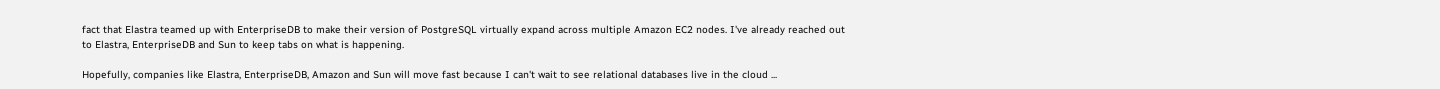fact that Elastra teamed up with EnterpriseDB to make their version of PostgreSQL virtually expand across multiple Amazon EC2 nodes. I've already reached out to Elastra, EnterpriseDB and Sun to keep tabs on what is happening.

Hopefully, companies like Elastra, EnterpriseDB, Amazon and Sun will move fast because I can't wait to see relational databases live in the cloud ...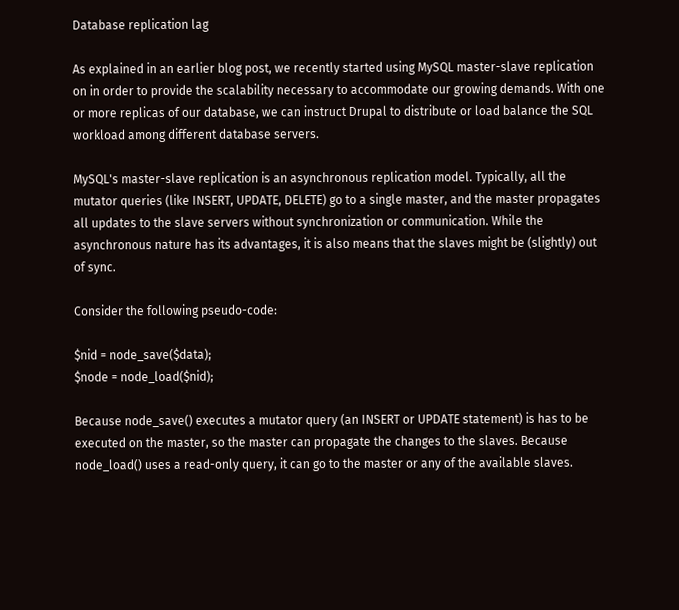Database replication lag

As explained in an earlier blog post, we recently started using MySQL master-slave replication on in order to provide the scalability necessary to accommodate our growing demands. With one or more replicas of our database, we can instruct Drupal to distribute or load balance the SQL workload among different database servers.

MySQL's master-slave replication is an asynchronous replication model. Typically, all the mutator queries (like INSERT, UPDATE, DELETE) go to a single master, and the master propagates all updates to the slave servers without synchronization or communication. While the asynchronous nature has its advantages, it is also means that the slaves might be (slightly) out of sync.

Consider the following pseudo-code:

$nid = node_save($data);
$node = node_load($nid);

Because node_save() executes a mutator query (an INSERT or UPDATE statement) is has to be executed on the master, so the master can propagate the changes to the slaves. Because node_load() uses a read-only query, it can go to the master or any of the available slaves.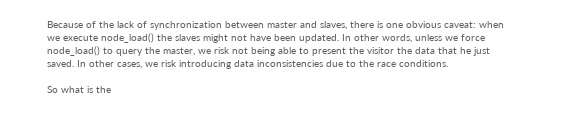Because of the lack of synchronization between master and slaves, there is one obvious caveat: when we execute node_load() the slaves might not have been updated. In other words, unless we force node_load() to query the master, we risk not being able to present the visitor the data that he just saved. In other cases, we risk introducing data inconsistencies due to the race conditions.

So what is the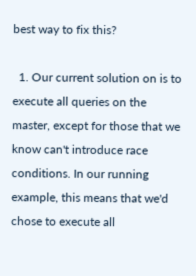best way to fix this?

  1. Our current solution on is to execute all queries on the master, except for those that we know can't introduce race conditions. In our running example, this means that we'd chose to execute all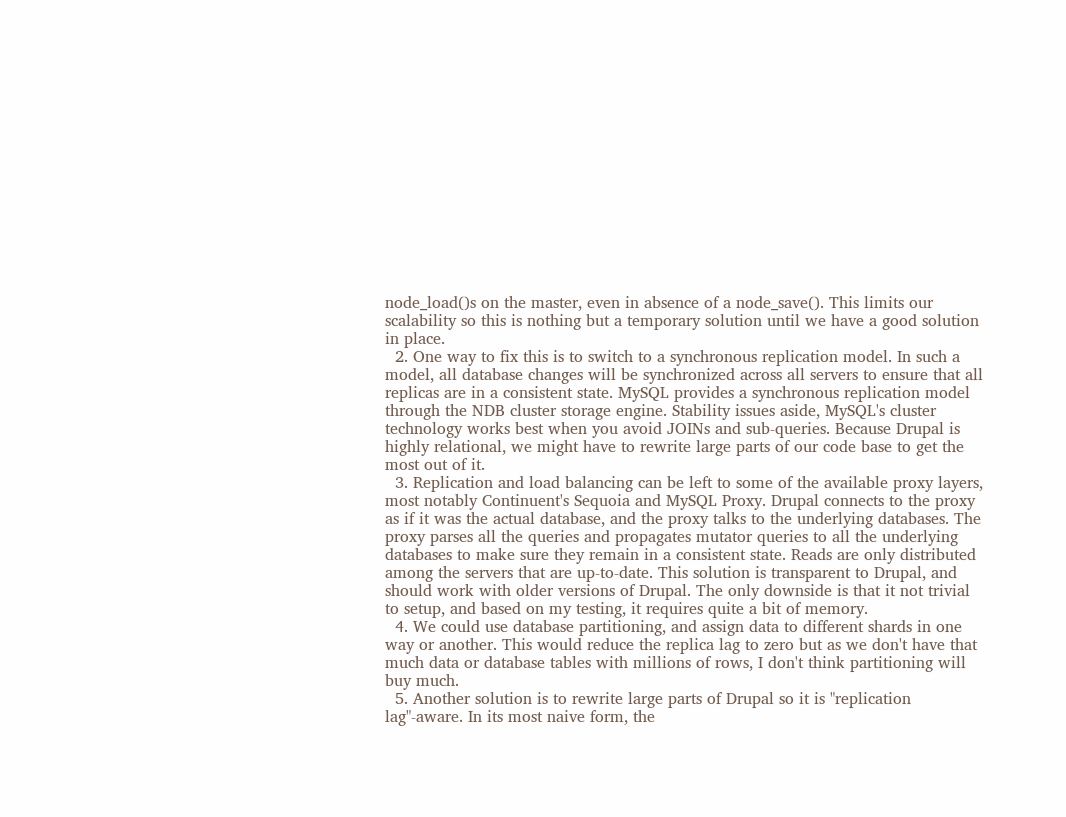node_load()s on the master, even in absence of a node_save(). This limits our scalability so this is nothing but a temporary solution until we have a good solution in place.
  2. One way to fix this is to switch to a synchronous replication model. In such a model, all database changes will be synchronized across all servers to ensure that all replicas are in a consistent state. MySQL provides a synchronous replication model through the NDB cluster storage engine. Stability issues aside, MySQL's cluster technology works best when you avoid JOINs and sub-queries. Because Drupal is highly relational, we might have to rewrite large parts of our code base to get the most out of it.
  3. Replication and load balancing can be left to some of the available proxy layers, most notably Continuent's Sequoia and MySQL Proxy. Drupal connects to the proxy as if it was the actual database, and the proxy talks to the underlying databases. The proxy parses all the queries and propagates mutator queries to all the underlying databases to make sure they remain in a consistent state. Reads are only distributed among the servers that are up-to-date. This solution is transparent to Drupal, and should work with older versions of Drupal. The only downside is that it not trivial to setup, and based on my testing, it requires quite a bit of memory.
  4. We could use database partitioning, and assign data to different shards in one way or another. This would reduce the replica lag to zero but as we don't have that much data or database tables with millions of rows, I don't think partitioning will buy much.
  5. Another solution is to rewrite large parts of Drupal so it is "replication lag"-aware. In its most naive form, the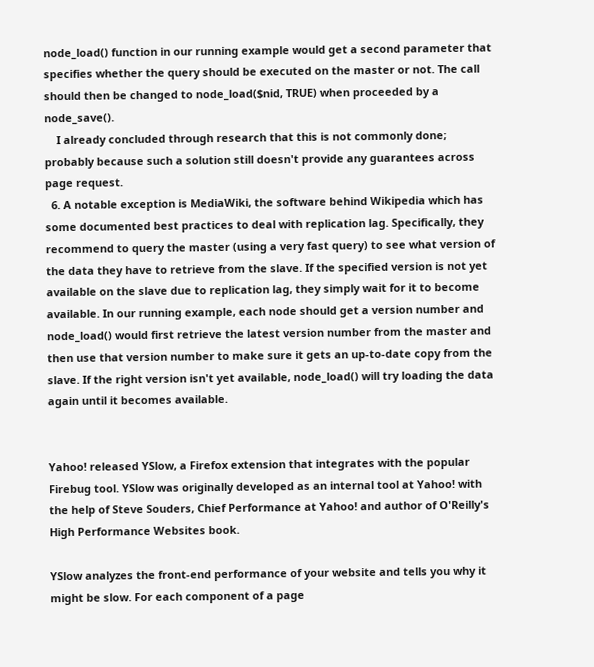node_load() function in our running example would get a second parameter that specifies whether the query should be executed on the master or not. The call should then be changed to node_load($nid, TRUE) when proceeded by a node_save().
    I already concluded through research that this is not commonly done; probably because such a solution still doesn't provide any guarantees across page request.
  6. A notable exception is MediaWiki, the software behind Wikipedia which has some documented best practices to deal with replication lag. Specifically, they recommend to query the master (using a very fast query) to see what version of the data they have to retrieve from the slave. If the specified version is not yet available on the slave due to replication lag, they simply wait for it to become available. In our running example, each node should get a version number and node_load() would first retrieve the latest version number from the master and then use that version number to make sure it gets an up-to-date copy from the slave. If the right version isn't yet available, node_load() will try loading the data again until it becomes available.


Yahoo! released YSlow, a Firefox extension that integrates with the popular Firebug tool. YSlow was originally developed as an internal tool at Yahoo! with the help of Steve Souders, Chief Performance at Yahoo! and author of O'Reilly's High Performance Websites book.

YSlow analyzes the front-end performance of your website and tells you why it might be slow. For each component of a page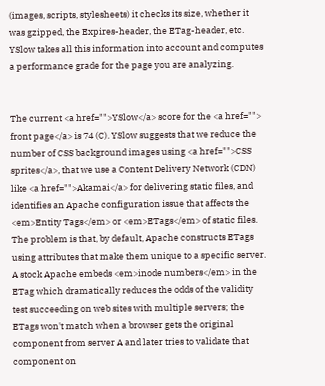(images, scripts, stylesheets) it checks its size, whether it was gzipped, the Expires-header, the ETag-header, etc. YSlow takes all this information into account and computes a performance grade for the page you are analyzing.


The current <a href="">YSlow</a> score for the <a href=""> front page</a> is 74 (C). YSlow suggests that we reduce the number of CSS background images using <a href="">CSS sprites</a>, that we use a Content Delivery Network (CDN) like <a href="">Akamai</a> for delivering static files, and identifies an Apache configuration issue that affects the <em>Entity Tags</em> or <em>ETags</em> of static files. The problem is that, by default, Apache constructs ETags using attributes that make them unique to a specific server. A stock Apache embeds <em>inode numbers</em> in the ETag which dramatically reduces the odds of the validity test succeeding on web sites with multiple servers; the ETags won't match when a browser gets the original component from server A and later tries to validate that component on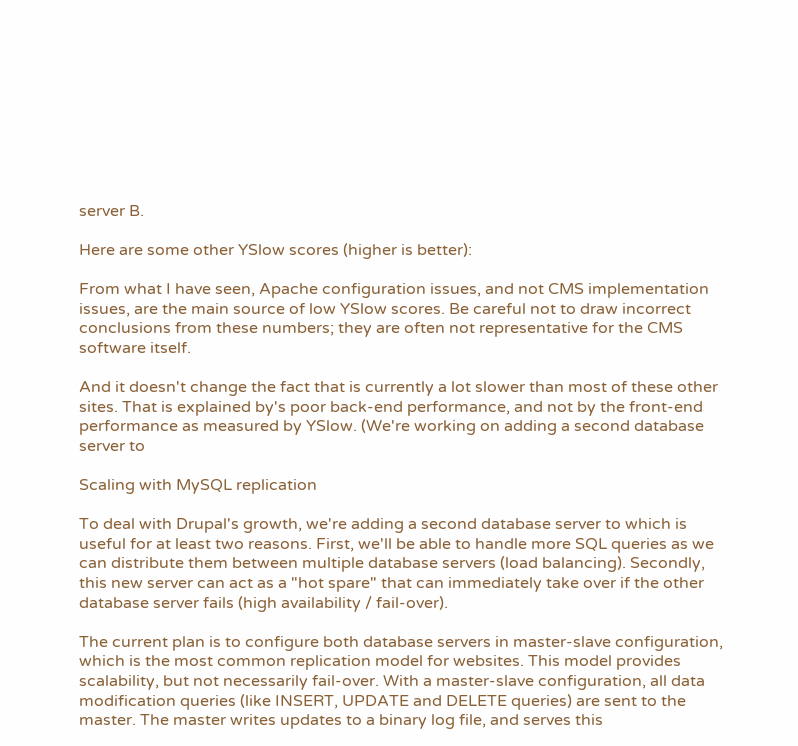server B.

Here are some other YSlow scores (higher is better):

From what I have seen, Apache configuration issues, and not CMS implementation issues, are the main source of low YSlow scores. Be careful not to draw incorrect conclusions from these numbers; they are often not representative for the CMS software itself.

And it doesn't change the fact that is currently a lot slower than most of these other sites. That is explained by's poor back-end performance, and not by the front-end performance as measured by YSlow. (We're working on adding a second database server to

Scaling with MySQL replication

To deal with Drupal's growth, we're adding a second database server to which is useful for at least two reasons. First, we'll be able to handle more SQL queries as we can distribute them between multiple database servers (load balancing). Secondly, this new server can act as a "hot spare" that can immediately take over if the other database server fails (high availability / fail-over).

The current plan is to configure both database servers in master-slave configuration, which is the most common replication model for websites. This model provides scalability, but not necessarily fail-over. With a master-slave configuration, all data modification queries (like INSERT, UPDATE and DELETE queries) are sent to the master. The master writes updates to a binary log file, and serves this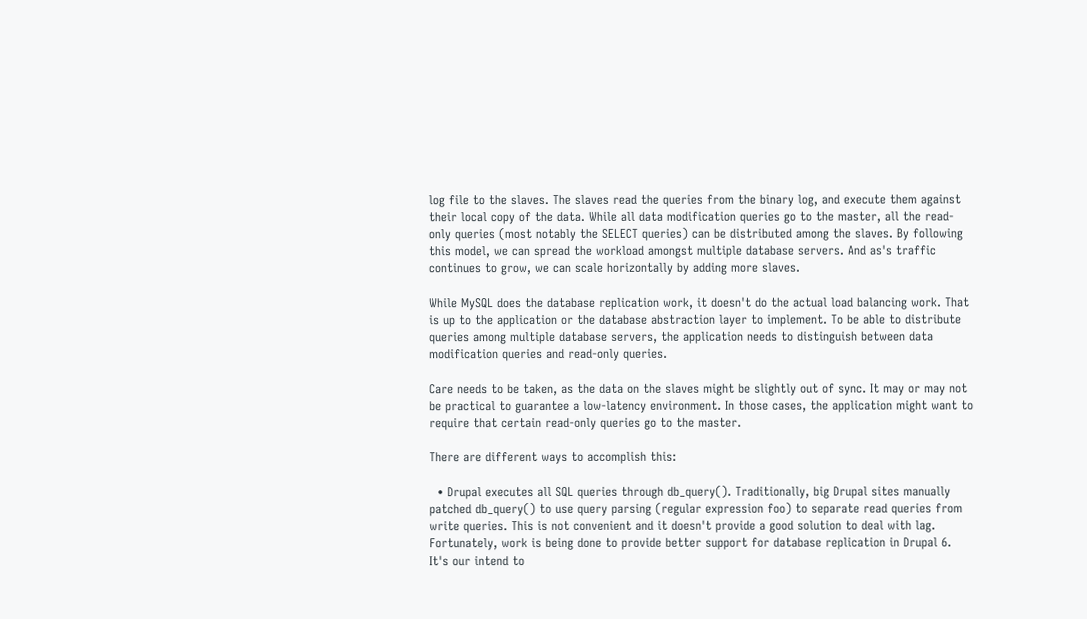log file to the slaves. The slaves read the queries from the binary log, and execute them against their local copy of the data. While all data modification queries go to the master, all the read-only queries (most notably the SELECT queries) can be distributed among the slaves. By following this model, we can spread the workload amongst multiple database servers. And as's traffic continues to grow, we can scale horizontally by adding more slaves.

While MySQL does the database replication work, it doesn't do the actual load balancing work. That is up to the application or the database abstraction layer to implement. To be able to distribute queries among multiple database servers, the application needs to distinguish between data modification queries and read-only queries.

Care needs to be taken, as the data on the slaves might be slightly out of sync. It may or may not be practical to guarantee a low-latency environment. In those cases, the application might want to require that certain read-only queries go to the master.

There are different ways to accomplish this:

  • Drupal executes all SQL queries through db_query(). Traditionally, big Drupal sites manually patched db_query() to use query parsing (regular expression foo) to separate read queries from write queries. This is not convenient and it doesn't provide a good solution to deal with lag. Fortunately, work is being done to provide better support for database replication in Drupal 6. It's our intend to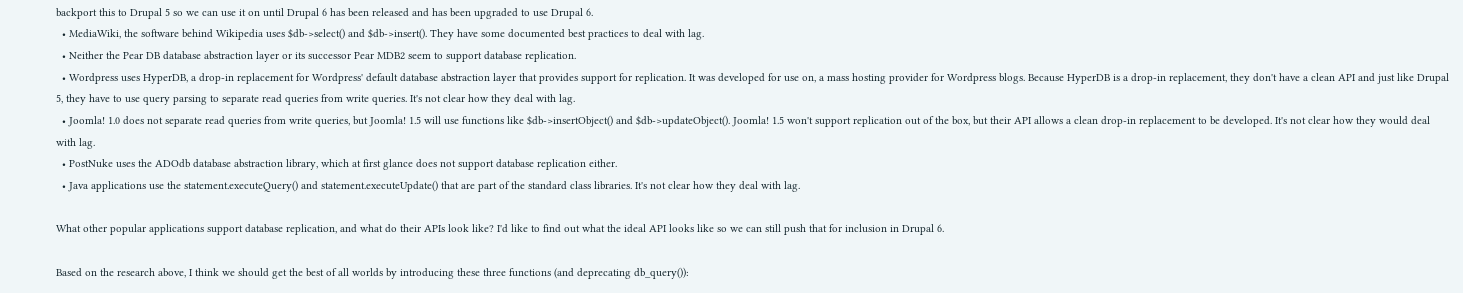backport this to Drupal 5 so we can use it on until Drupal 6 has been released and has been upgraded to use Drupal 6.
  • MediaWiki, the software behind Wikipedia uses $db->select() and $db->insert(). They have some documented best practices to deal with lag.
  • Neither the Pear DB database abstraction layer or its successor Pear MDB2 seem to support database replication.
  • Wordpress uses HyperDB, a drop-in replacement for Wordpress' default database abstraction layer that provides support for replication. It was developed for use on, a mass hosting provider for Wordpress blogs. Because HyperDB is a drop-in replacement, they don't have a clean API and just like Drupal 5, they have to use query parsing to separate read queries from write queries. It's not clear how they deal with lag.
  • Joomla! 1.0 does not separate read queries from write queries, but Joomla! 1.5 will use functions like $db->insertObject() and $db->updateObject(). Joomla! 1.5 won't support replication out of the box, but their API allows a clean drop-in replacement to be developed. It's not clear how they would deal with lag.
  • PostNuke uses the ADOdb database abstraction library, which at first glance does not support database replication either.
  • Java applications use the statement.executeQuery() and statement.executeUpdate() that are part of the standard class libraries. It's not clear how they deal with lag.

What other popular applications support database replication, and what do their APIs look like? I'd like to find out what the ideal API looks like so we can still push that for inclusion in Drupal 6.

Based on the research above, I think we should get the best of all worlds by introducing these three functions (and deprecating db_query()):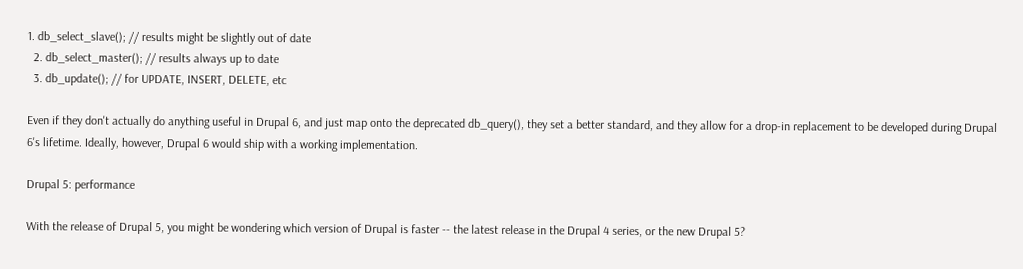1. db_select_slave(); // results might be slightly out of date
  2. db_select_master(); // results always up to date
  3. db_update(); // for UPDATE, INSERT, DELETE, etc

Even if they don't actually do anything useful in Drupal 6, and just map onto the deprecated db_query(), they set a better standard, and they allow for a drop-in replacement to be developed during Drupal 6's lifetime. Ideally, however, Drupal 6 would ship with a working implementation.

Drupal 5: performance

With the release of Drupal 5, you might be wondering which version of Drupal is faster -- the latest release in the Drupal 4 series, or the new Drupal 5?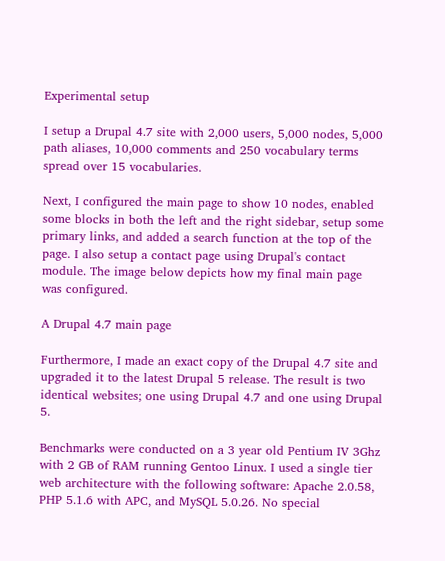Experimental setup

I setup a Drupal 4.7 site with 2,000 users, 5,000 nodes, 5,000 path aliases, 10,000 comments and 250 vocabulary terms spread over 15 vocabularies.

Next, I configured the main page to show 10 nodes, enabled some blocks in both the left and the right sidebar, setup some primary links, and added a search function at the top of the page. I also setup a contact page using Drupal's contact module. The image below depicts how my final main page was configured.

A Drupal 4.7 main page

Furthermore, I made an exact copy of the Drupal 4.7 site and upgraded it to the latest Drupal 5 release. The result is two identical websites; one using Drupal 4.7 and one using Drupal 5.

Benchmarks were conducted on a 3 year old Pentium IV 3Ghz with 2 GB of RAM running Gentoo Linux. I used a single tier web architecture with the following software: Apache 2.0.58, PHP 5.1.6 with APC, and MySQL 5.0.26. No special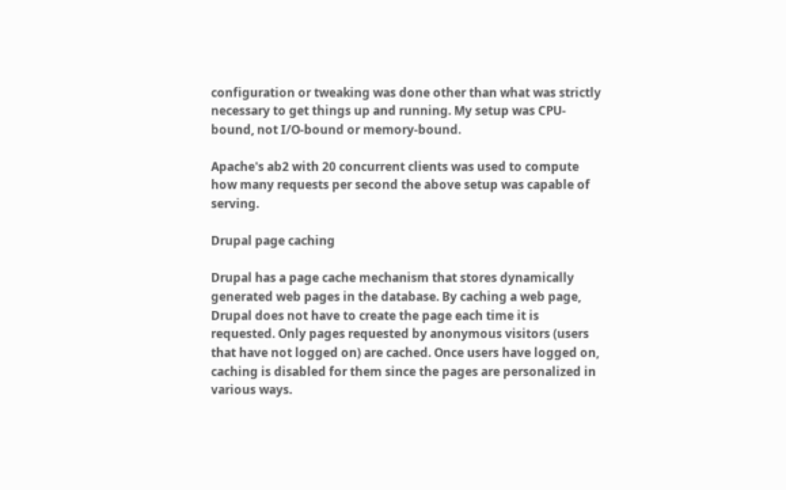configuration or tweaking was done other than what was strictly necessary to get things up and running. My setup was CPU-bound, not I/O-bound or memory-bound.

Apache's ab2 with 20 concurrent clients was used to compute how many requests per second the above setup was capable of serving.

Drupal page caching

Drupal has a page cache mechanism that stores dynamically generated web pages in the database. By caching a web page, Drupal does not have to create the page each time it is requested. Only pages requested by anonymous visitors (users that have not logged on) are cached. Once users have logged on, caching is disabled for them since the pages are personalized in various ways.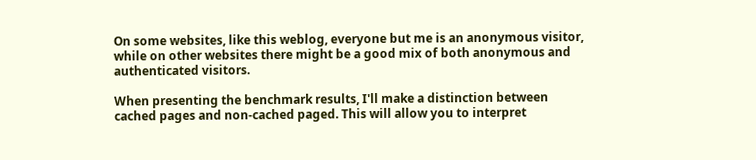On some websites, like this weblog, everyone but me is an anonymous visitor, while on other websites there might be a good mix of both anonymous and authenticated visitors.

When presenting the benchmark results, I'll make a distinction between cached pages and non-cached paged. This will allow you to interpret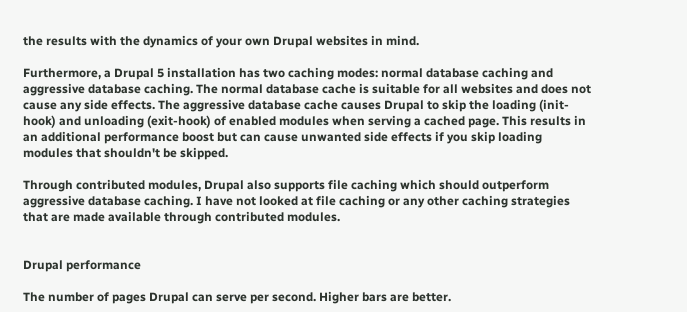the results with the dynamics of your own Drupal websites in mind.

Furthermore, a Drupal 5 installation has two caching modes: normal database caching and aggressive database caching. The normal database cache is suitable for all websites and does not cause any side effects. The aggressive database cache causes Drupal to skip the loading (init-hook) and unloading (exit-hook) of enabled modules when serving a cached page. This results in an additional performance boost but can cause unwanted side effects if you skip loading modules that shouldn't be skipped.

Through contributed modules, Drupal also supports file caching which should outperform aggressive database caching. I have not looked at file caching or any other caching strategies that are made available through contributed modules.


Drupal performance

The number of pages Drupal can serve per second. Higher bars are better.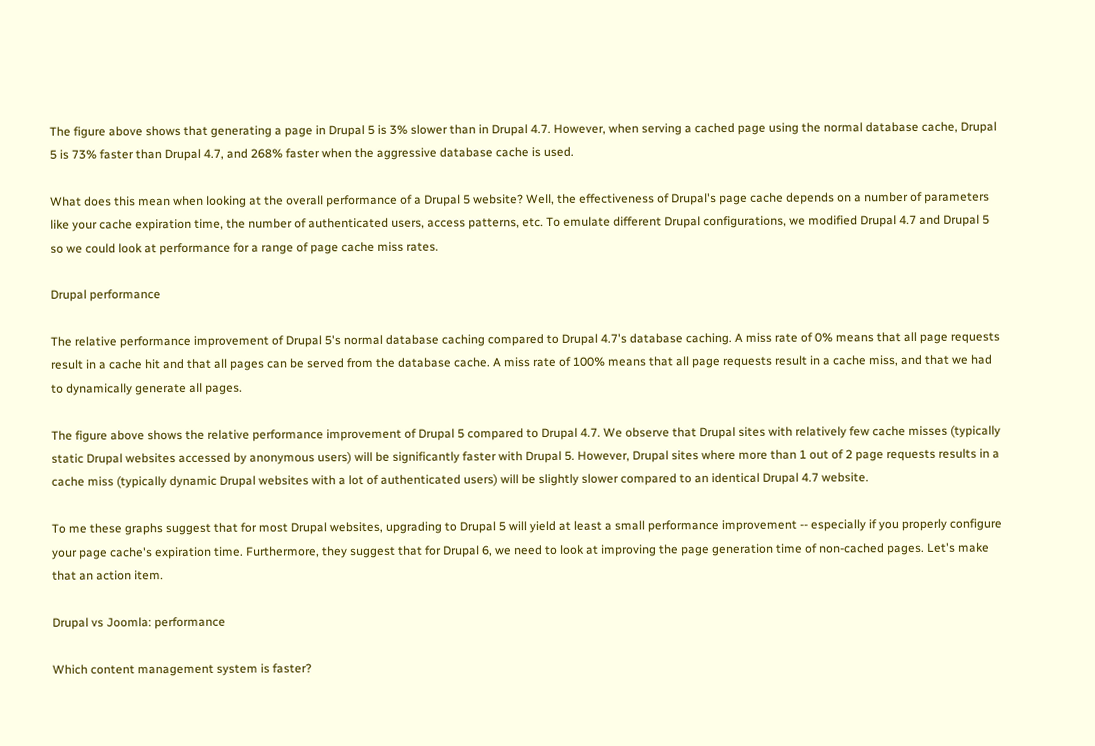The figure above shows that generating a page in Drupal 5 is 3% slower than in Drupal 4.7. However, when serving a cached page using the normal database cache, Drupal 5 is 73% faster than Drupal 4.7, and 268% faster when the aggressive database cache is used.

What does this mean when looking at the overall performance of a Drupal 5 website? Well, the effectiveness of Drupal's page cache depends on a number of parameters like your cache expiration time, the number of authenticated users, access patterns, etc. To emulate different Drupal configurations, we modified Drupal 4.7 and Drupal 5 so we could look at performance for a range of page cache miss rates.

Drupal performance

The relative performance improvement of Drupal 5's normal database caching compared to Drupal 4.7's database caching. A miss rate of 0% means that all page requests result in a cache hit and that all pages can be served from the database cache. A miss rate of 100% means that all page requests result in a cache miss, and that we had to dynamically generate all pages.

The figure above shows the relative performance improvement of Drupal 5 compared to Drupal 4.7. We observe that Drupal sites with relatively few cache misses (typically static Drupal websites accessed by anonymous users) will be significantly faster with Drupal 5. However, Drupal sites where more than 1 out of 2 page requests results in a cache miss (typically dynamic Drupal websites with a lot of authenticated users) will be slightly slower compared to an identical Drupal 4.7 website.

To me these graphs suggest that for most Drupal websites, upgrading to Drupal 5 will yield at least a small performance improvement -- especially if you properly configure your page cache's expiration time. Furthermore, they suggest that for Drupal 6, we need to look at improving the page generation time of non-cached pages. Let's make that an action item.

Drupal vs Joomla: performance

Which content management system is faster?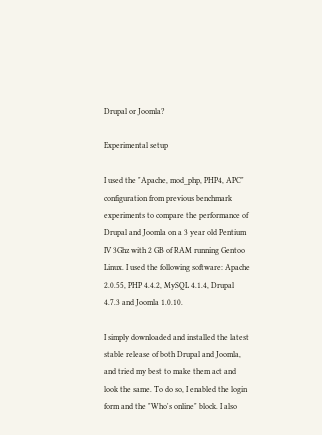Drupal or Joomla?

Experimental setup

I used the "Apache, mod_php, PHP4, APC" configuration from previous benchmark experiments to compare the performance of Drupal and Joomla on a 3 year old Pentium IV 3Ghz with 2 GB of RAM running Gentoo Linux. I used the following software: Apache 2.0.55, PHP 4.4.2, MySQL 4.1.4, Drupal 4.7.3 and Joomla 1.0.10.

I simply downloaded and installed the latest stable release of both Drupal and Joomla, and tried my best to make them act and look the same. To do so, I enabled the login form and the "Who's online" block. I also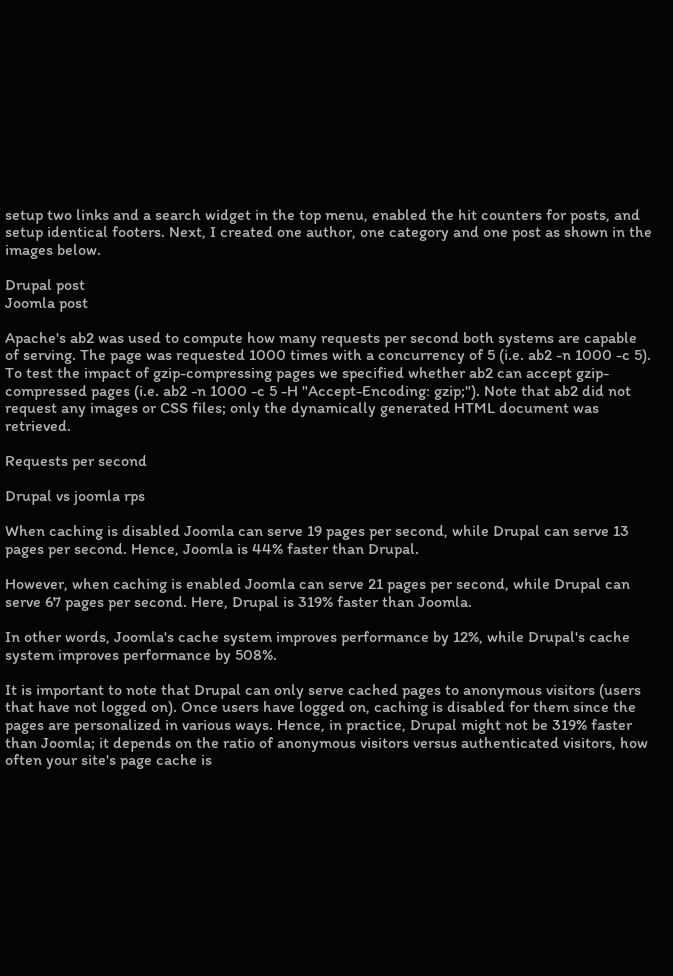setup two links and a search widget in the top menu, enabled the hit counters for posts, and setup identical footers. Next, I created one author, one category and one post as shown in the images below.

Drupal post
Joomla post

Apache's ab2 was used to compute how many requests per second both systems are capable of serving. The page was requested 1000 times with a concurrency of 5 (i.e. ab2 -n 1000 -c 5). To test the impact of gzip-compressing pages we specified whether ab2 can accept gzip-compressed pages (i.e. ab2 -n 1000 -c 5 -H "Accept-Encoding: gzip;"). Note that ab2 did not request any images or CSS files; only the dynamically generated HTML document was retrieved.

Requests per second

Drupal vs joomla rps

When caching is disabled Joomla can serve 19 pages per second, while Drupal can serve 13 pages per second. Hence, Joomla is 44% faster than Drupal.

However, when caching is enabled Joomla can serve 21 pages per second, while Drupal can serve 67 pages per second. Here, Drupal is 319% faster than Joomla.

In other words, Joomla's cache system improves performance by 12%, while Drupal's cache system improves performance by 508%.

It is important to note that Drupal can only serve cached pages to anonymous visitors (users that have not logged on). Once users have logged on, caching is disabled for them since the pages are personalized in various ways. Hence, in practice, Drupal might not be 319% faster than Joomla; it depends on the ratio of anonymous visitors versus authenticated visitors, how often your site's page cache is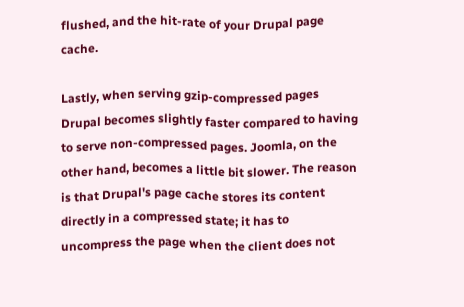flushed, and the hit-rate of your Drupal page cache.

Lastly, when serving gzip-compressed pages Drupal becomes slightly faster compared to having to serve non-compressed pages. Joomla, on the other hand, becomes a little bit slower. The reason is that Drupal's page cache stores its content directly in a compressed state; it has to uncompress the page when the client does not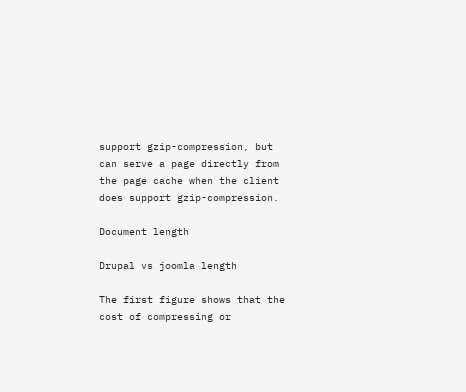support gzip-compression, but can serve a page directly from the page cache when the client does support gzip-compression.

Document length

Drupal vs joomla length

The first figure shows that the cost of compressing or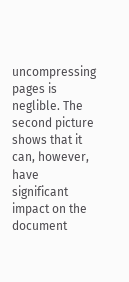uncompressing pages is neglible. The second picture shows that it can, however, have significant impact on the document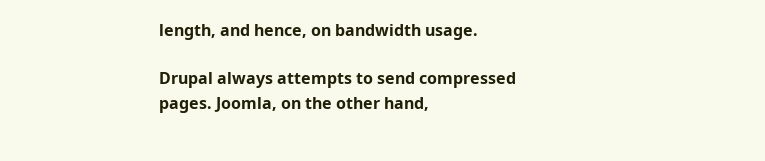length, and hence, on bandwidth usage.

Drupal always attempts to send compressed pages. Joomla, on the other hand,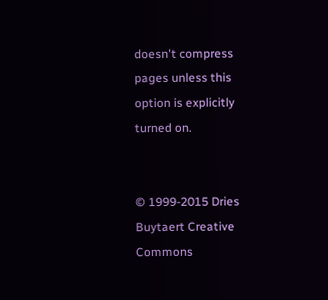doesn't compress pages unless this option is explicitly turned on.


© 1999-2015 Dries Buytaert Creative Commons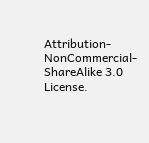Attribution-NonCommercial-ShareAlike 3.0 License.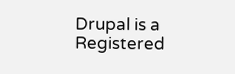Drupal is a Registered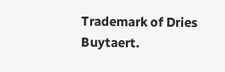Trademark of Dries Buytaert.